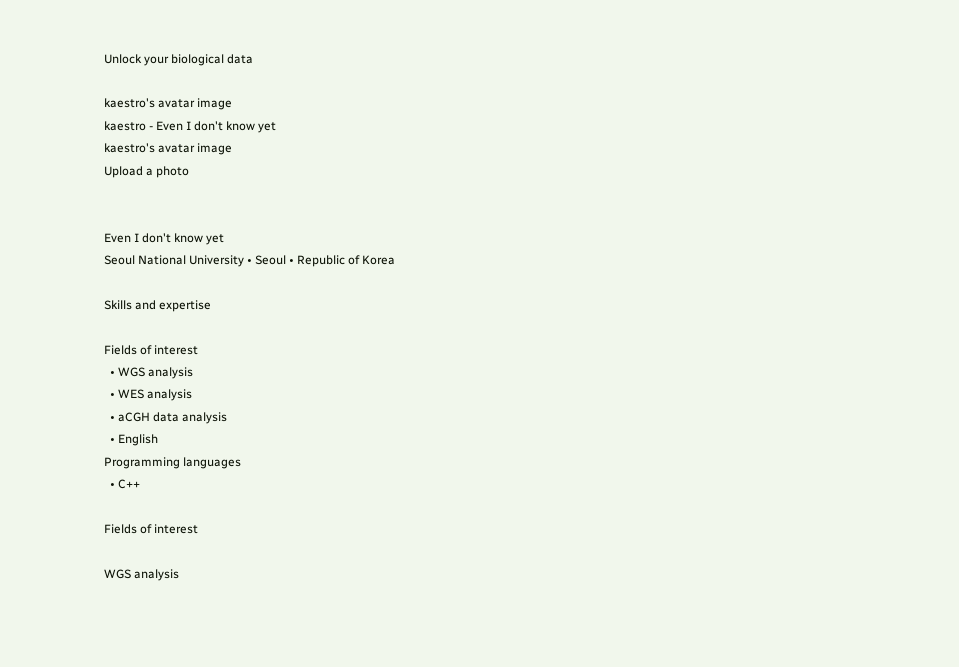Unlock your biological data

kaestro's avatar image
kaestro - Even I don't know yet
kaestro's avatar image
Upload a photo


Even I don't know yet
Seoul National University • Seoul • Republic of Korea

Skills and expertise

Fields of interest
  • WGS analysis
  • WES analysis
  • aCGH data analysis
  • English
Programming languages
  • C++

Fields of interest

WGS analysis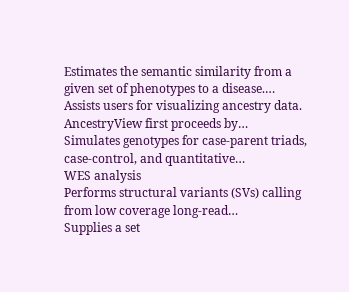Estimates the semantic similarity from a given set of phenotypes to a disease.…
Assists users for visualizing ancestry data. AncestryView first proceeds by…
Simulates genotypes for case-parent triads, case-control, and quantitative…
WES analysis
Performs structural variants (SVs) calling from low coverage long-read…
Supplies a set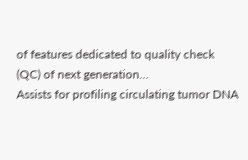of features dedicated to quality check (QC) of next generation…
Assists for profiling circulating tumor DNA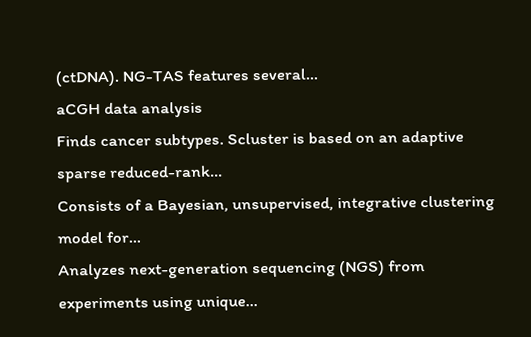(ctDNA). NG-TAS features several…
aCGH data analysis
Finds cancer subtypes. Scluster is based on an adaptive sparse reduced-rank…
Consists of a Bayesian, unsupervised, integrative clustering model for…
Analyzes next-generation sequencing (NGS) from experiments using unique…